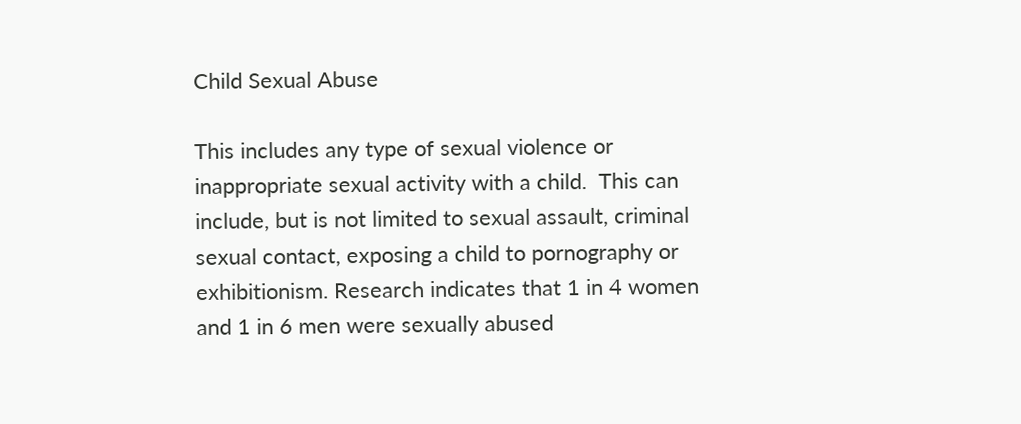Child Sexual Abuse

This includes any type of sexual violence or inappropriate sexual activity with a child.  This can include, but is not limited to sexual assault, criminal sexual contact, exposing a child to pornography or exhibitionism. Research indicates that 1 in 4 women and 1 in 6 men were sexually abused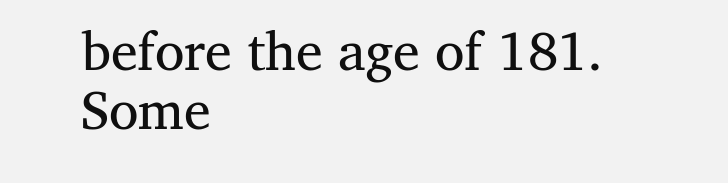before the age of 181. Some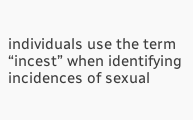individuals use the term “incest” when identifying incidences of sexual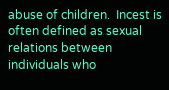abuse of children.  Incest is often defined as sexual relations between individuals who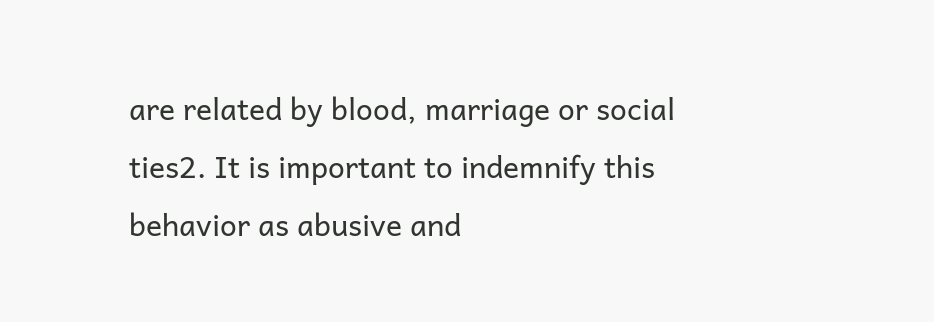are related by blood, marriage or social ties2. It is important to indemnify this behavior as abusive and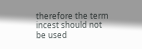therefore the term incest should not be used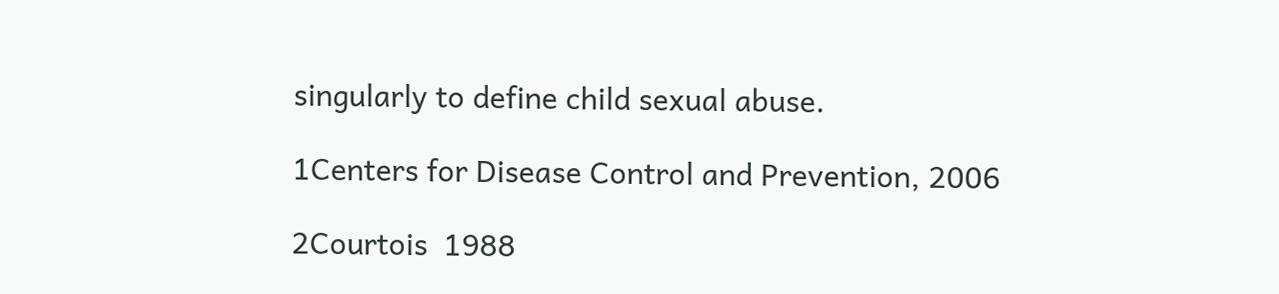singularly to define child sexual abuse.

1Centers for Disease Control and Prevention, 2006

2Courtois  1988